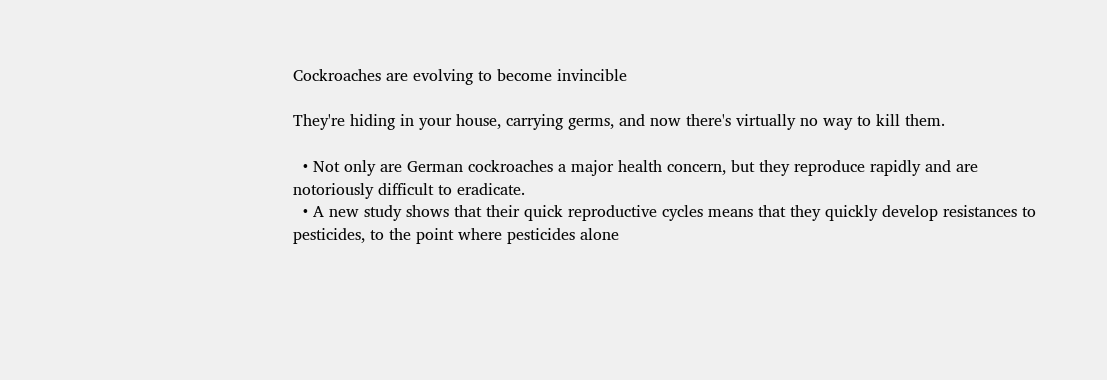Cockroaches are evolving to become invincible

They're hiding in your house, carrying germs, and now there's virtually no way to kill them.

  • Not only are German cockroaches a major health concern, but they reproduce rapidly and are notoriously difficult to eradicate.
  • A new study shows that their quick reproductive cycles means that they quickly develop resistances to pesticides, to the point where pesticides alone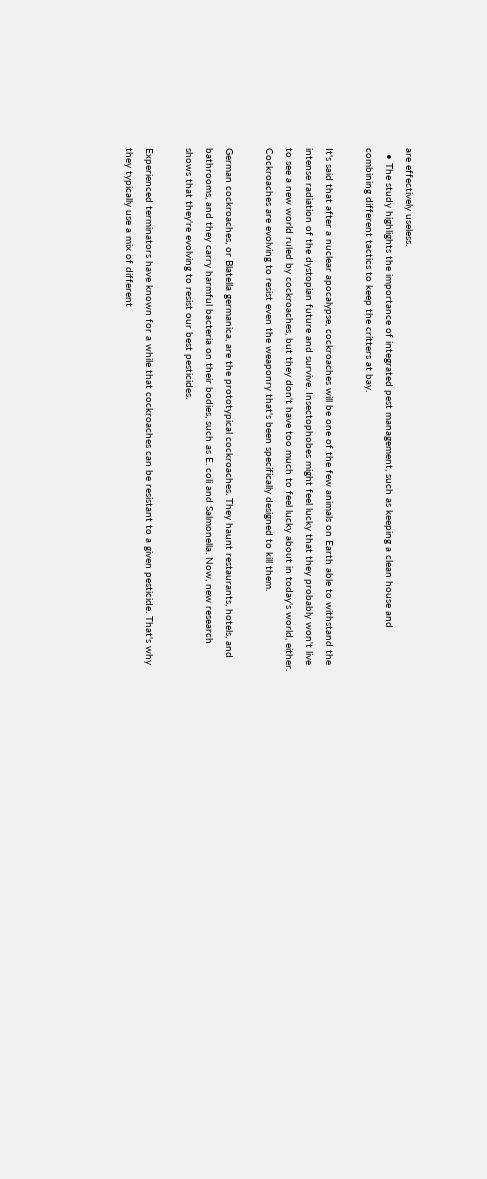are effectively useless.
  • The study highlights the importance of integrated pest management, such as keeping a clean house and combining different tactics to keep the critters at bay.

It's said that after a nuclear apocalypse, cockroaches will be one of the few animals on Earth able to withstand the intense radiation of the dystopian future and survive. Insectophobes might feel lucky that they probably won't live to see a new world ruled by cockroaches, but they don't have too much to feel lucky about in today's world, either. Cockroaches are evolving to resist even the weaponry that's been specifically designed to kill them.

German cockroaches, or Blatella germanica, are the prototypical cockroaches. They haunt restaurants, hotels, and bathrooms, and they carry harmful bacteria on their bodies, such as E. coli and Salmonella. Now, new research shows that they're evolving to resist our best pesticides.

Experienced terminators have known for a while that cockroaches can be resistant to a given pesticide. That's why they typically use a mix of different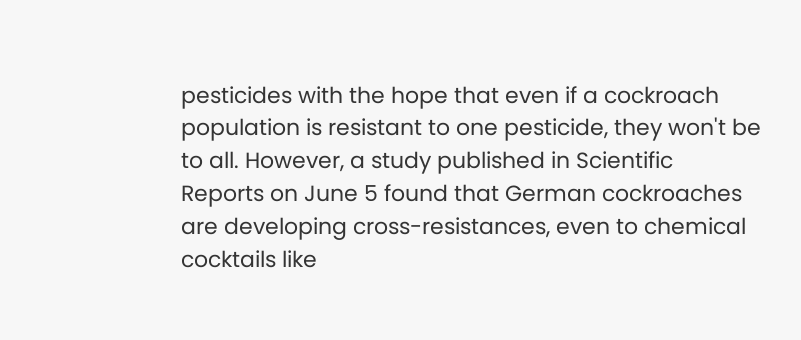pesticides with the hope that even if a cockroach population is resistant to one pesticide, they won't be to all. However, a study published in Scientific Reports on June 5 found that German cockroaches are developing cross-resistances, even to chemical cocktails like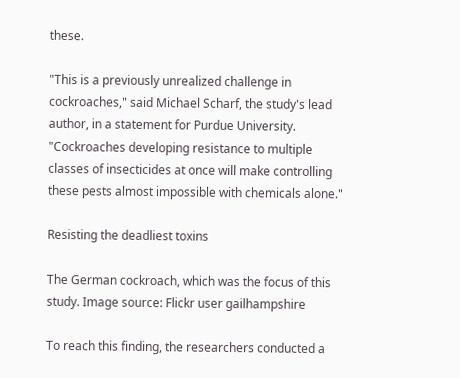these.

"This is a previously unrealized challenge in cockroaches," said Michael Scharf, the study's lead author, in a statement for Purdue University. "Cockroaches developing resistance to multiple classes of insecticides at once will make controlling these pests almost impossible with chemicals alone."

Resisting the deadliest toxins

The German cockroach, which was the focus of this study. Image source: Flickr user gailhampshire

To reach this finding, the researchers conducted a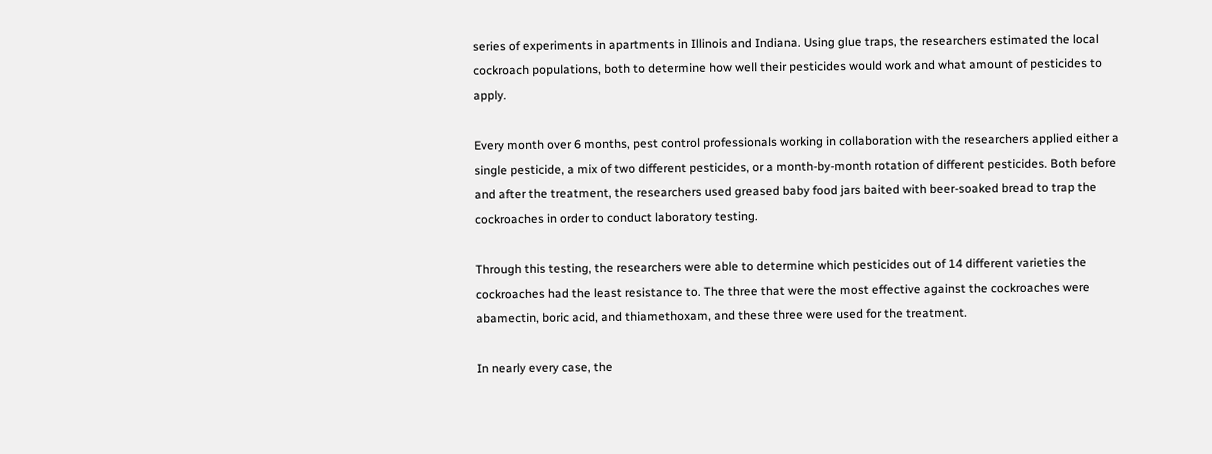series of experiments in apartments in Illinois and Indiana. Using glue traps, the researchers estimated the local cockroach populations, both to determine how well their pesticides would work and what amount of pesticides to apply.

Every month over 6 months, pest control professionals working in collaboration with the researchers applied either a single pesticide, a mix of two different pesticides, or a month-by-month rotation of different pesticides. Both before and after the treatment, the researchers used greased baby food jars baited with beer-soaked bread to trap the cockroaches in order to conduct laboratory testing.

Through this testing, the researchers were able to determine which pesticides out of 14 different varieties the cockroaches had the least resistance to. The three that were the most effective against the cockroaches were abamectin, boric acid, and thiamethoxam, and these three were used for the treatment.

In nearly every case, the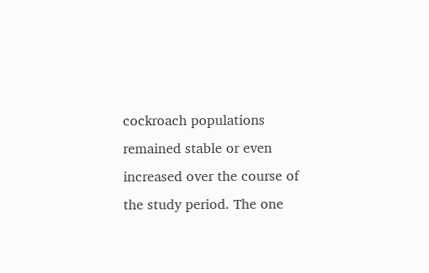cockroach populations remained stable or even increased over the course of the study period. The one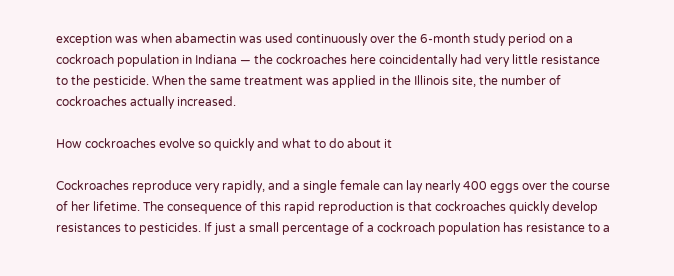exception was when abamectin was used continuously over the 6-month study period on a cockroach population in Indiana — the cockroaches here coincidentally had very little resistance to the pesticide. When the same treatment was applied in the Illinois site, the number of cockroaches actually increased.

How cockroaches evolve so quickly and what to do about it

Cockroaches reproduce very rapidly, and a single female can lay nearly 400 eggs over the course of her lifetime. The consequence of this rapid reproduction is that cockroaches quickly develop resistances to pesticides. If just a small percentage of a cockroach population has resistance to a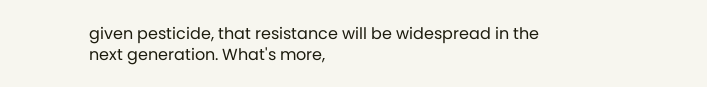given pesticide, that resistance will be widespread in the next generation. What's more,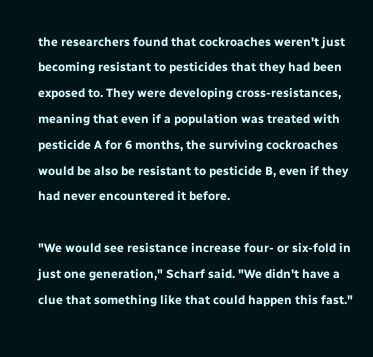the researchers found that cockroaches weren't just becoming resistant to pesticides that they had been exposed to. They were developing cross-resistances, meaning that even if a population was treated with pesticide A for 6 months, the surviving cockroaches would be also be resistant to pesticide B, even if they had never encountered it before.

"We would see resistance increase four- or six-fold in just one generation," Scharf said. "We didn't have a clue that something like that could happen this fast."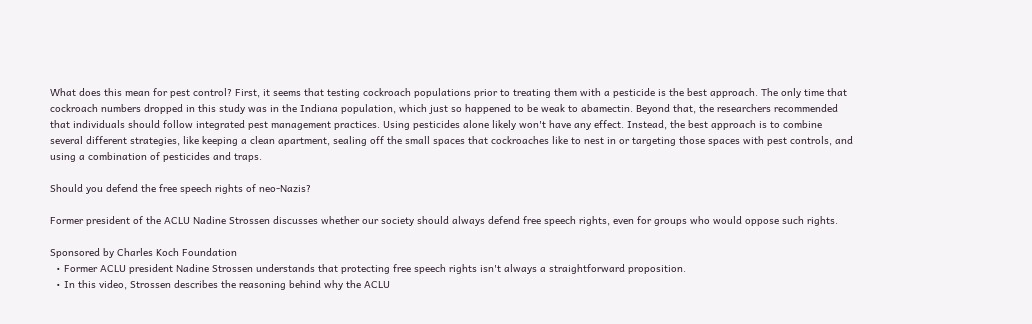What does this mean for pest control? First, it seems that testing cockroach populations prior to treating them with a pesticide is the best approach. The only time that cockroach numbers dropped in this study was in the Indiana population, which just so happened to be weak to abamectin. Beyond that, the researchers recommended that individuals should follow integrated pest management practices. Using pesticides alone likely won't have any effect. Instead, the best approach is to combine several different strategies, like keeping a clean apartment, sealing off the small spaces that cockroaches like to nest in or targeting those spaces with pest controls, and using a combination of pesticides and traps.

Should you defend the free speech rights of neo-Nazis?

Former president of the ACLU Nadine Strossen discusses whether our society should always defend free speech rights, even for groups who would oppose such rights.

Sponsored by Charles Koch Foundation
  • Former ACLU president Nadine Strossen understands that protecting free speech rights isn't always a straightforward proposition.
  • In this video, Strossen describes the reasoning behind why the ACLU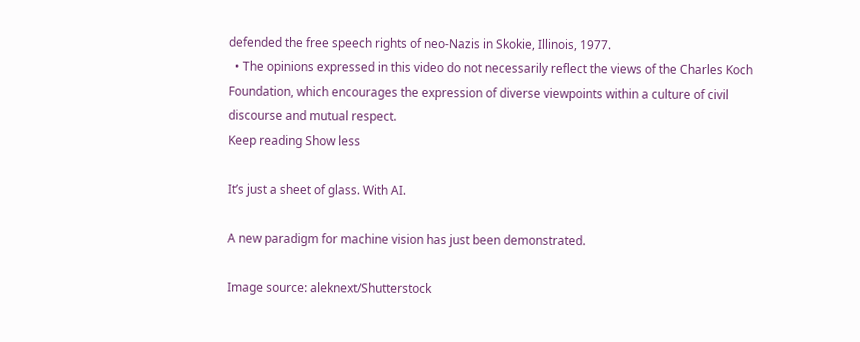defended the free speech rights of neo-Nazis in Skokie, Illinois, 1977.
  • The opinions expressed in this video do not necessarily reflect the views of the Charles Koch Foundation, which encourages the expression of diverse viewpoints within a culture of civil discourse and mutual respect.
Keep reading Show less

It’s just a sheet of glass. With AI.

A new paradigm for machine vision has just been demonstrated.

Image source: aleknext/Shutterstock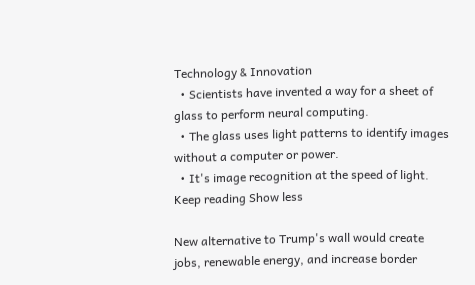Technology & Innovation
  • Scientists have invented a way for a sheet of glass to perform neural computing.
  • The glass uses light patterns to identify images without a computer or power.
  • It's image recognition at the speed of light.
Keep reading Show less

New alternative to Trump's wall would create jobs, renewable energy, and increase border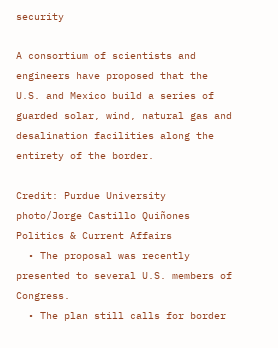security

A consortium of scientists and engineers have proposed that the U.S. and Mexico build a series of guarded solar, wind, natural gas and desalination facilities along the entirety of the border.

Credit: Purdue University photo/Jorge Castillo Quiñones
Politics & Current Affairs
  • The proposal was recently presented to several U.S. members of Congress.
  • The plan still calls for border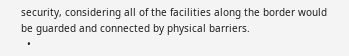security, considering all of the facilities along the border would be guarded and connected by physical barriers.
  •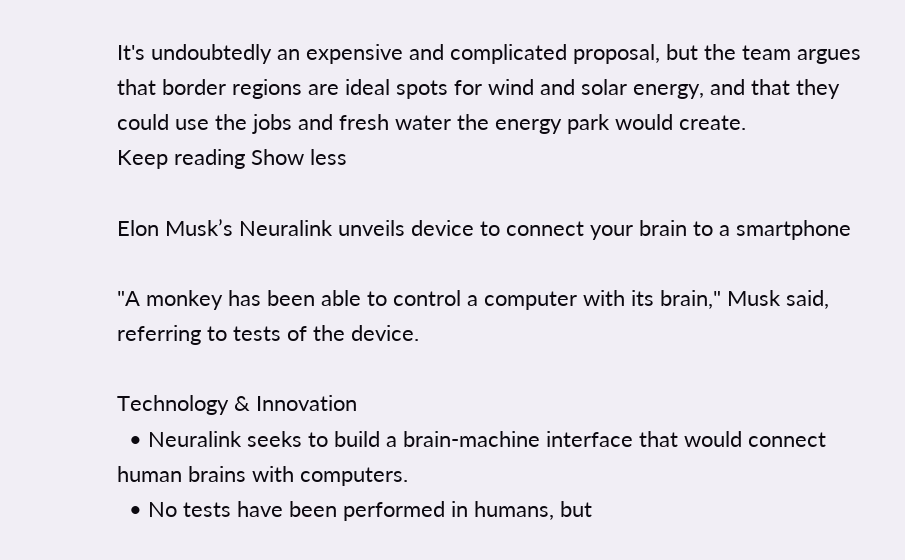It's undoubtedly an expensive and complicated proposal, but the team argues that border regions are ideal spots for wind and solar energy, and that they could use the jobs and fresh water the energy park would create.
Keep reading Show less

Elon Musk’s Neuralink unveils device to connect your brain to a smartphone

"A monkey has been able to control a computer with its brain," Musk said, referring to tests of the device.

Technology & Innovation
  • Neuralink seeks to build a brain-machine interface that would connect human brains with computers.
  • No tests have been performed in humans, but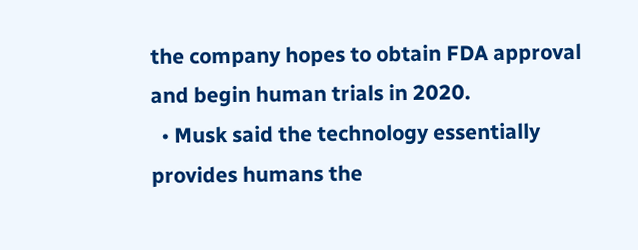the company hopes to obtain FDA approval and begin human trials in 2020.
  • Musk said the technology essentially provides humans the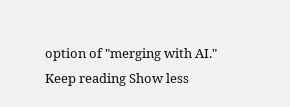option of "merging with AI."
Keep reading Show less